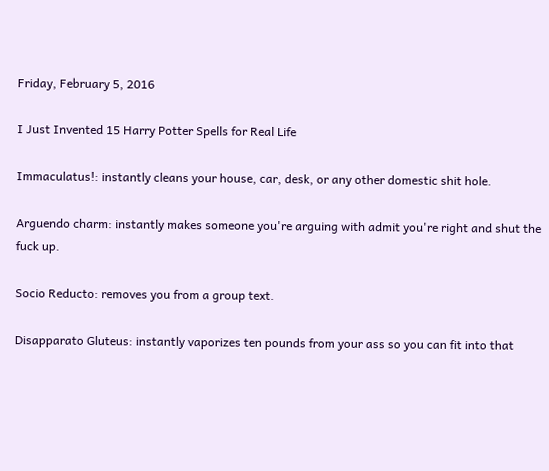Friday, February 5, 2016

I Just Invented 15 Harry Potter Spells for Real Life

Immaculatus!: instantly cleans your house, car, desk, or any other domestic shit hole.

Arguendo charm: instantly makes someone you're arguing with admit you're right and shut the fuck up.

Socio Reducto: removes you from a group text.

Disapparato Gluteus: instantly vaporizes ten pounds from your ass so you can fit into that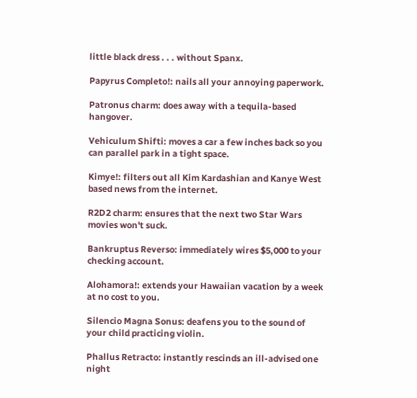little black dress . . . without Spanx.

Papyrus Completo!: nails all your annoying paperwork.

Patronus charm: does away with a tequila-based hangover.

Vehiculum Shifti: moves a car a few inches back so you can parallel park in a tight space.

Kimye!: filters out all Kim Kardashian and Kanye West based news from the internet.

R2D2 charm: ensures that the next two Star Wars movies won't suck.

Bankruptus Reverso: immediately wires $5,000 to your checking account.

Alohamora!: extends your Hawaiian vacation by a week at no cost to you.

Silencio Magna Sonus: deafens you to the sound of your child practicing violin.

Phallus Retracto: instantly rescinds an ill-advised one night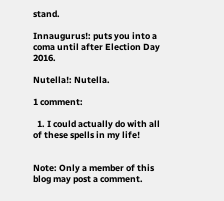stand.

Innaugurus!: puts you into a coma until after Election Day 2016.

Nutella!: Nutella.

1 comment:

  1. I could actually do with all of these spells in my life!


Note: Only a member of this blog may post a comment.